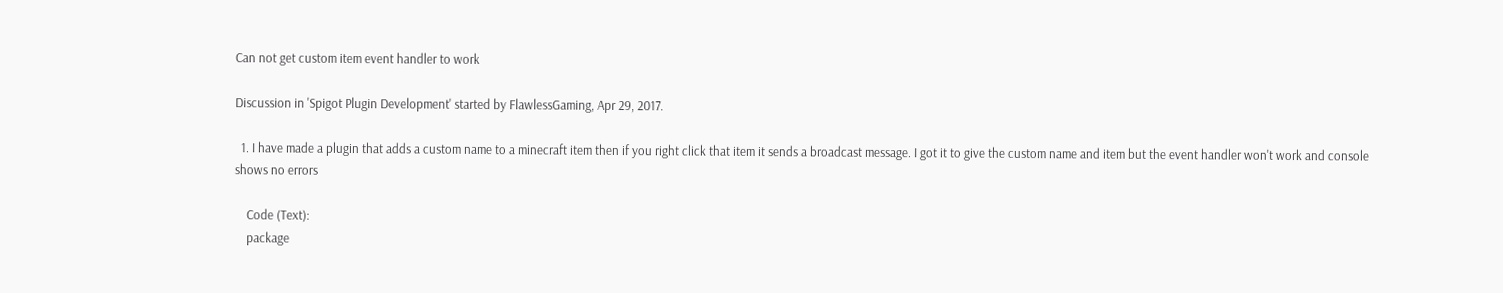Can not get custom item event handler to work

Discussion in 'Spigot Plugin Development' started by FlawlessGaming, Apr 29, 2017.

  1. I have made a plugin that adds a custom name to a minecraft item then if you right click that item it sends a broadcast message. I got it to give the custom name and item but the event handler won't work and console shows no errors

    Code (Text):
    package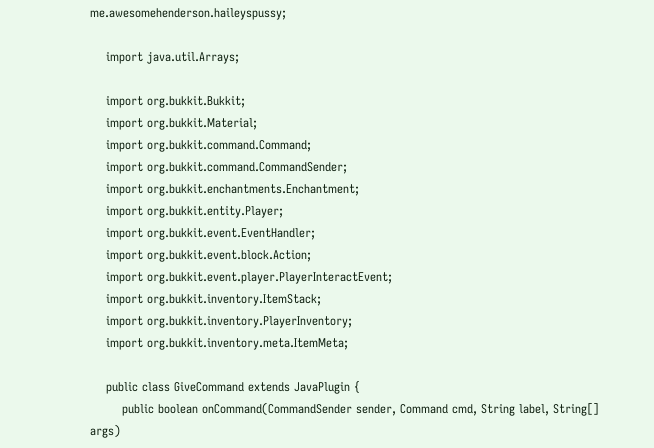me.awesomehenderson.haileyspussy;

    import java.util.Arrays;

    import org.bukkit.Bukkit;
    import org.bukkit.Material;
    import org.bukkit.command.Command;
    import org.bukkit.command.CommandSender;
    import org.bukkit.enchantments.Enchantment;
    import org.bukkit.entity.Player;
    import org.bukkit.event.EventHandler;
    import org.bukkit.event.block.Action;
    import org.bukkit.event.player.PlayerInteractEvent;
    import org.bukkit.inventory.ItemStack;
    import org.bukkit.inventory.PlayerInventory;
    import org.bukkit.inventory.meta.ItemMeta;

    public class GiveCommand extends JavaPlugin {
        public boolean onCommand(CommandSender sender, Command cmd, String label, String[] args)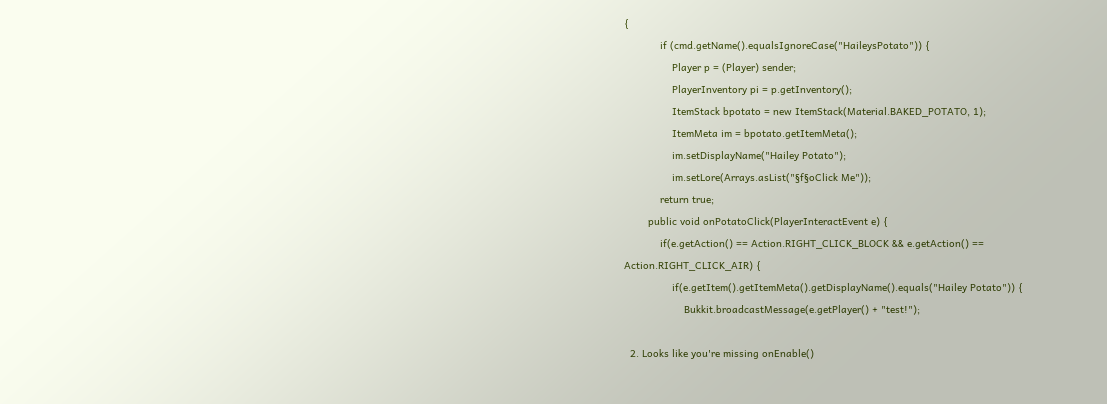{
            if (cmd.getName().equalsIgnoreCase("HaileysPotato")) {
                Player p = (Player) sender;
                PlayerInventory pi = p.getInventory();
                ItemStack bpotato = new ItemStack(Material.BAKED_POTATO, 1);
                ItemMeta im = bpotato.getItemMeta();
                im.setDisplayName("Hailey Potato");
                im.setLore(Arrays.asList("§f§oClick Me"));
            return true;
        public void onPotatoClick(PlayerInteractEvent e) {
            if(e.getAction() == Action.RIGHT_CLICK_BLOCK && e.getAction() == Action.RIGHT_CLICK_AIR) {
                if(e.getItem().getItemMeta().getDisplayName().equals("Hailey Potato")) {
                    Bukkit.broadcastMessage(e.getPlayer() + "test!");

  2. Looks like you're missing onEnable()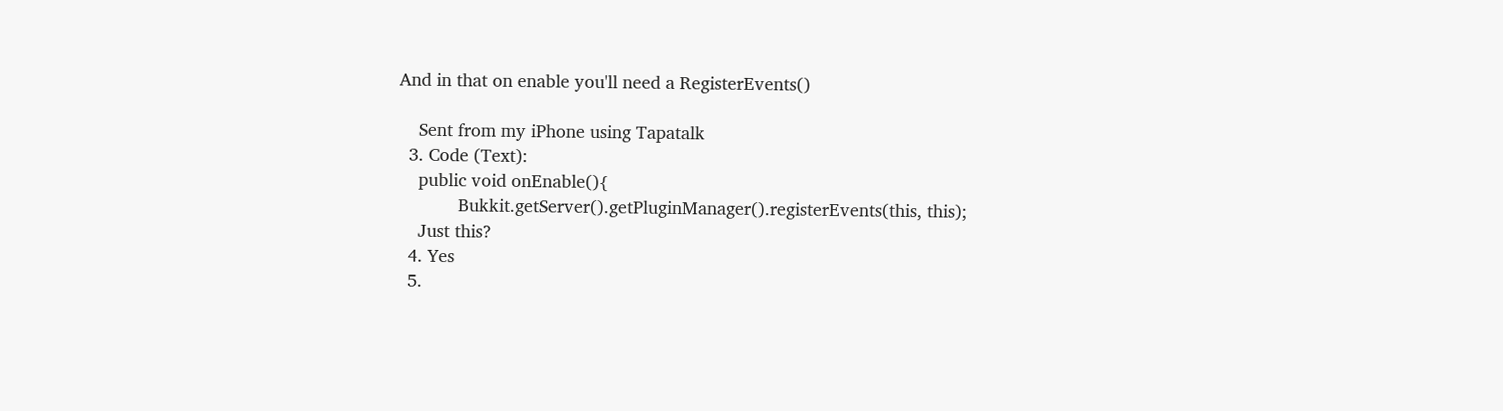And in that on enable you'll need a RegisterEvents()

    Sent from my iPhone using Tapatalk
  3. Code (Text):
    public void onEnable(){
            Bukkit.getServer().getPluginManager().registerEvents(this, this);
    Just this?
  4. Yes
  5.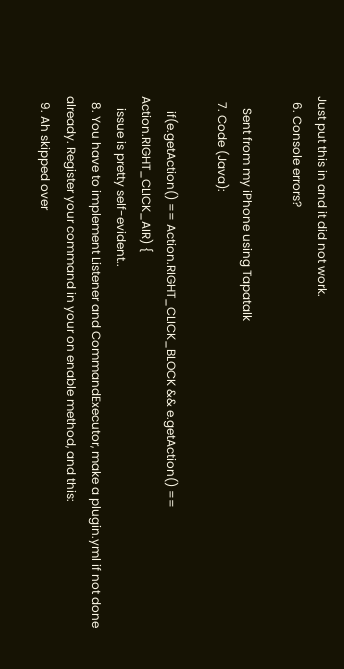Just put this in and it did not work.
  6. Console errors?

    Sent from my iPhone using Tapatalk
  7. Code (Java):

     if(e.getAction() == Action.RIGHT_CLICK_BLOCK && e.getAction() == Action.RIGHT_CLICK_AIR) {
    issue is pretty self-evident..
  8. You have to implement Listener and CommandExecutor, make a plugin.yml if not done already. Register your command in your on enable method, and this:
  9. Ah skipped over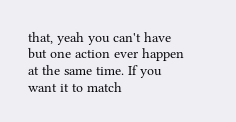that, yeah you can't have but one action ever happen at the same time. If you want it to match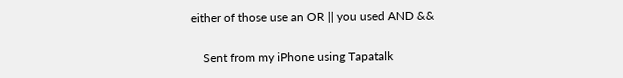either of those use an OR || you used AND &&

    Sent from my iPhone using Tapatalk